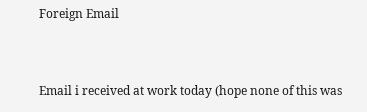Foreign Email


Email i received at work today (hope none of this was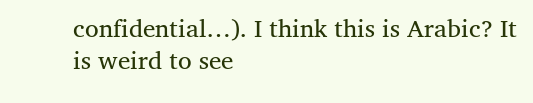confidential…). I think this is Arabic? It is weird to see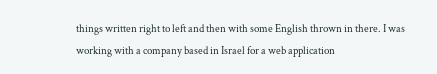things written right to left and then with some English thrown in there. I was working with a company based in Israel for a web application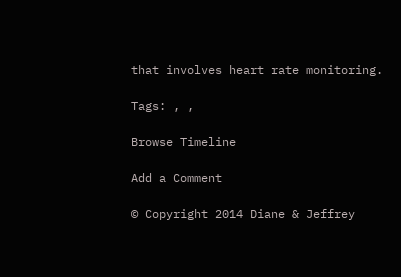that involves heart rate monitoring.

Tags: , ,

Browse Timeline

Add a Comment

© Copyright 2014 Diane & Jeffrey